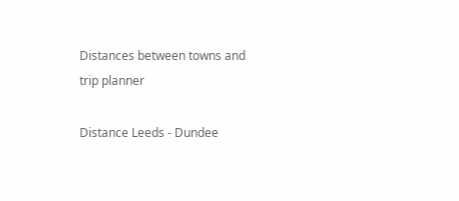Distances between towns and trip planner

Distance Leeds - Dundee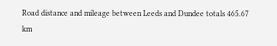Road distance and mileage between Leeds and Dundee totals 465.67 km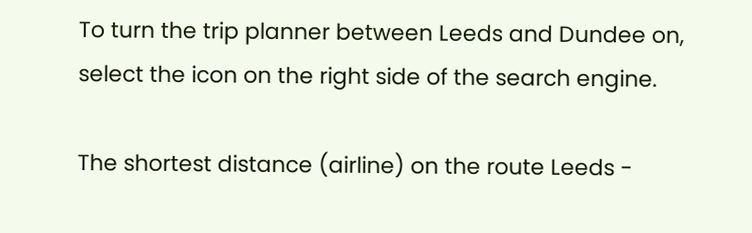To turn the trip planner between Leeds and Dundee on, select the icon on the right side of the search engine.

The shortest distance (airline) on the route Leeds -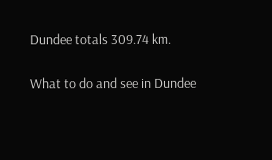Dundee totals 309.74 km.

What to do and see in Dundee